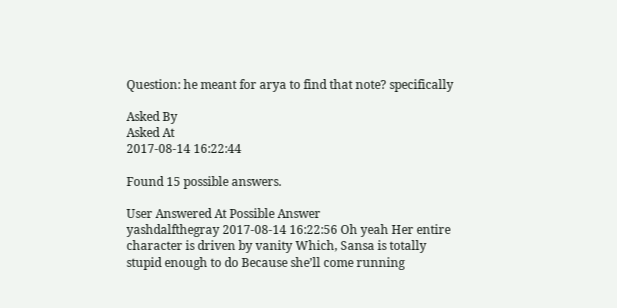Question: he meant for arya to find that note? specifically

Asked By
Asked At
2017-08-14 16:22:44

Found 15 possible answers.

User Answered At Possible Answer
yashdalfthegray 2017-08-14 16:22:56 Oh yeah Her entire character is driven by vanity Which, Sansa is totally stupid enough to do Because she’ll come running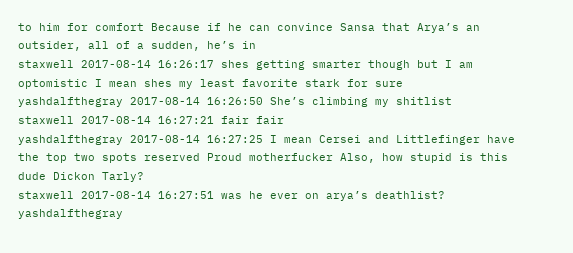to him for comfort Because if he can convince Sansa that Arya’s an outsider, all of a sudden, he’s in
staxwell 2017-08-14 16:26:17 shes getting smarter though but I am optomistic I mean shes my least favorite stark for sure
yashdalfthegray 2017-08-14 16:26:50 She’s climbing my shitlist
staxwell 2017-08-14 16:27:21 fair fair
yashdalfthegray 2017-08-14 16:27:25 I mean Cersei and Littlefinger have the top two spots reserved Proud motherfucker Also, how stupid is this dude Dickon Tarly?
staxwell 2017-08-14 16:27:51 was he ever on arya’s deathlist?
yashdalfthegray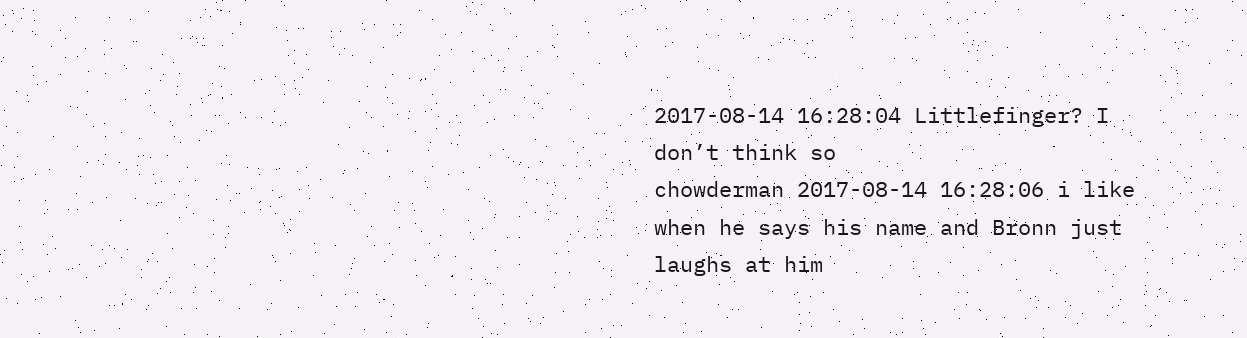2017-08-14 16:28:04 Littlefinger? I don’t think so
chowderman 2017-08-14 16:28:06 i like when he says his name and Bronn just laughs at him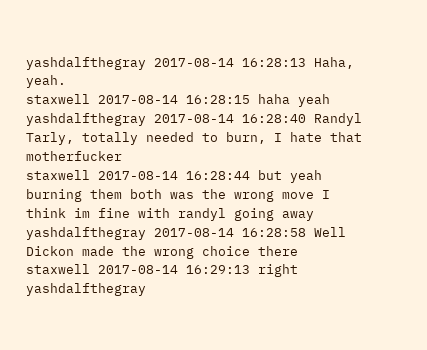yashdalfthegray 2017-08-14 16:28:13 Haha, yeah.
staxwell 2017-08-14 16:28:15 haha yeah
yashdalfthegray 2017-08-14 16:28:40 Randyl Tarly, totally needed to burn, I hate that motherfucker
staxwell 2017-08-14 16:28:44 but yeah burning them both was the wrong move I think im fine with randyl going away
yashdalfthegray 2017-08-14 16:28:58 Well Dickon made the wrong choice there
staxwell 2017-08-14 16:29:13 right
yashdalfthegray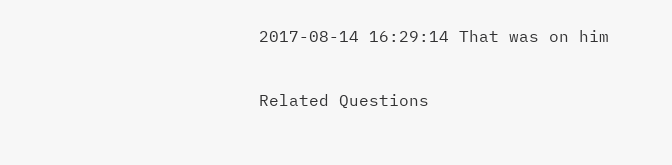2017-08-14 16:29:14 That was on him

Related Questions